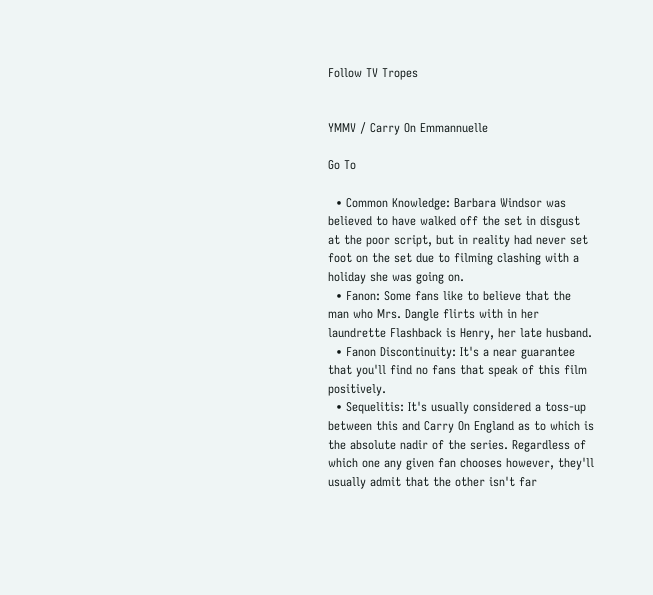Follow TV Tropes


YMMV / Carry On Emmannuelle

Go To

  • Common Knowledge: Barbara Windsor was believed to have walked off the set in disgust at the poor script, but in reality had never set foot on the set due to filming clashing with a holiday she was going on.
  • Fanon: Some fans like to believe that the man who Mrs. Dangle flirts with in her laundrette Flashback is Henry, her late husband.
  • Fanon Discontinuity: It's a near guarantee that you'll find no fans that speak of this film positively.
  • Sequelitis: It's usually considered a toss-up between this and Carry On England as to which is the absolute nadir of the series. Regardless of which one any given fan chooses however, they'll usually admit that the other isn't far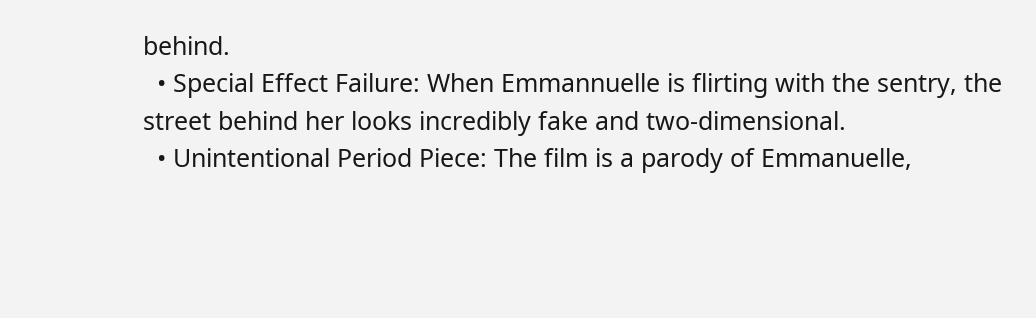behind.
  • Special Effect Failure: When Emmannuelle is flirting with the sentry, the street behind her looks incredibly fake and two-dimensional.
  • Unintentional Period Piece: The film is a parody of Emmanuelle,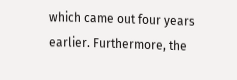which came out four years earlier. Furthermore, the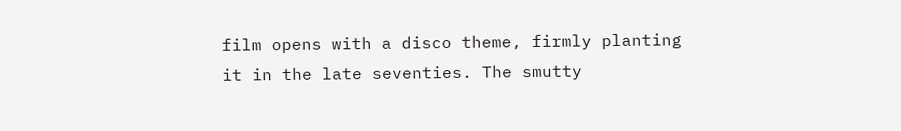film opens with a disco theme, firmly planting it in the late seventies. The smutty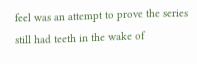feel was an attempt to prove the series still had teeth in the wake of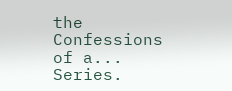the Confessions of a... Series.